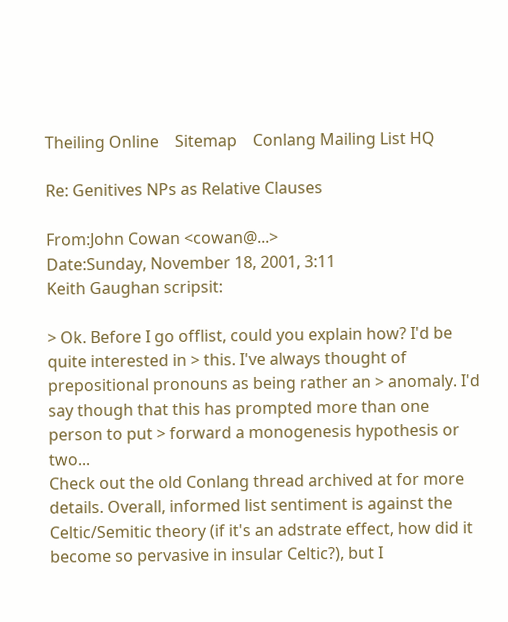Theiling Online    Sitemap    Conlang Mailing List HQ

Re: Genitives NPs as Relative Clauses

From:John Cowan <cowan@...>
Date:Sunday, November 18, 2001, 3:11
Keith Gaughan scripsit:

> Ok. Before I go offlist, could you explain how? I'd be quite interested in > this. I've always thought of prepositional pronouns as being rather an > anomaly. I'd say though that this has prompted more than one person to put > forward a monogenesis hypothesis or two...
Check out the old Conlang thread archived at for more details. Overall, informed list sentiment is against the Celtic/Semitic theory (if it's an adstrate effect, how did it become so pervasive in insular Celtic?), but I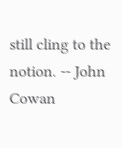still cling to the notion. -- John Cowan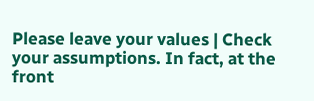Please leave your values | Check your assumptions. In fact, at the front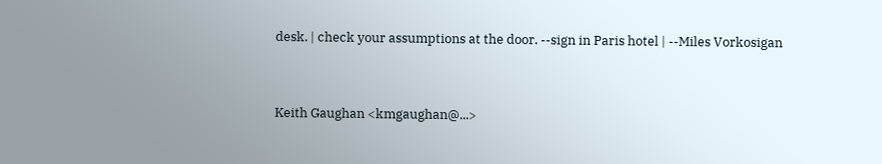desk. | check your assumptions at the door. --sign in Paris hotel | --Miles Vorkosigan


Keith Gaughan <kmgaughan@...>